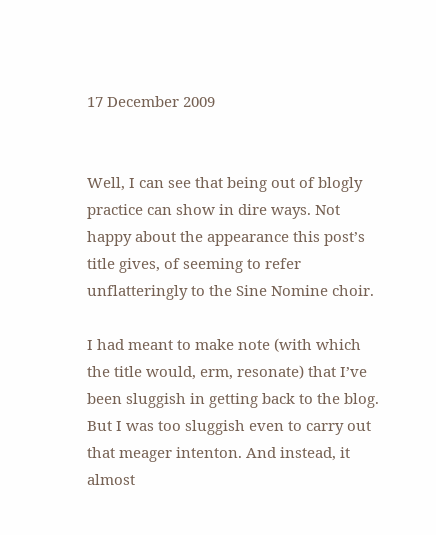17 December 2009


Well, I can see that being out of blogly practice can show in dire ways. Not happy about the appearance this post’s title gives, of seeming to refer unflatteringly to the Sine Nomine choir.

I had meant to make note (with which the title would, erm, resonate) that I’ve been sluggish in getting back to the blog. But I was too sluggish even to carry out that meager intenton. And instead, it almost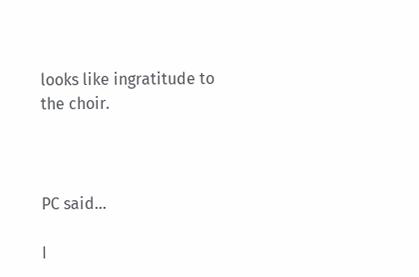looks like ingratitude to the choir.



PC said...

I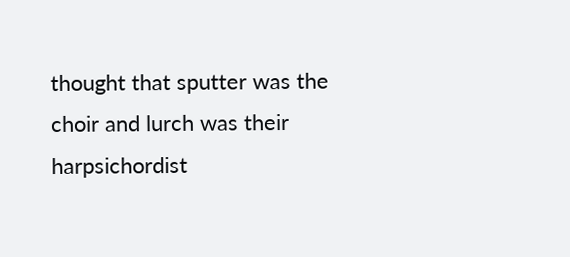thought that sputter was the choir and lurch was their harpsichordist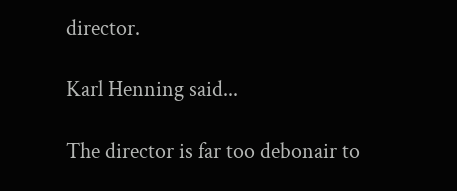director.

Karl Henning said...

The director is far too debonair to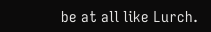be at all like Lurch.